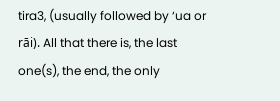tira3, (usually followed by ‘ua or rāi). All that there is, the last one(s), the end, the only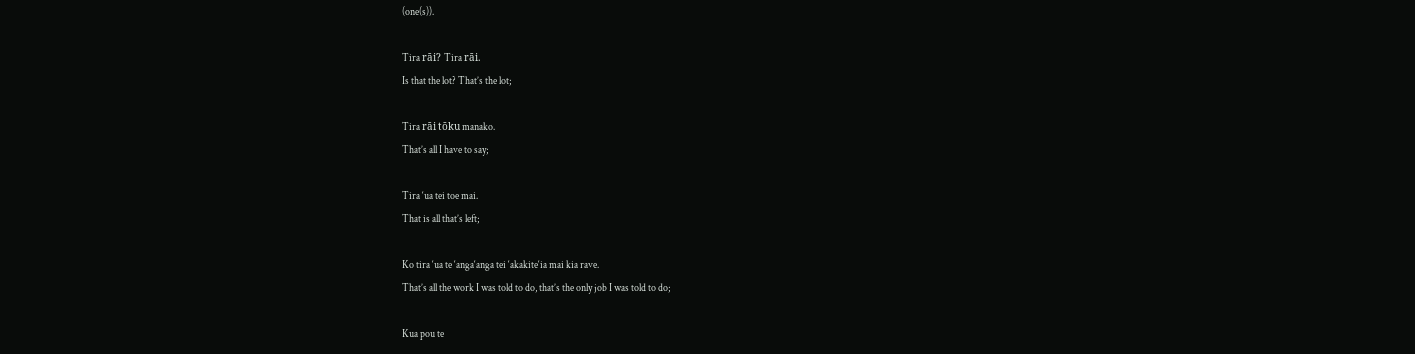(one(s)).

Tira rāi? Tira rāi.
Is that the lot? That’s the lot;

Tira rāi tōku manako.
That’s all I have to say;

Tira ‘ua tei toe mai.
That is all that’s left;

Ko tira ‘ua te ‘anga‘anga tei ‘akakite‘ia mai kia rave.
That’s all the work I was told to do, that’s the only job I was told to do;

Kua pou te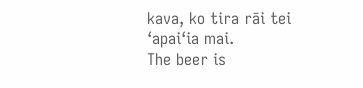kava, ko tira rāi tei ‘apai‘ia mai.
The beer is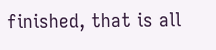finished, that is all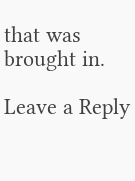that was brought in.

Leave a Reply